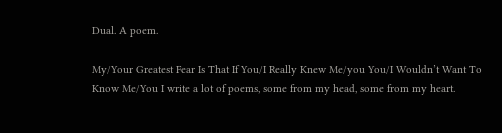Dual. A poem.

My/Your Greatest Fear Is That If You/I Really Knew Me/you You/I Wouldn’t Want To Know Me/You I write a lot of poems, some from my head, some from my heart.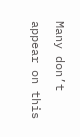Many don’t appear on this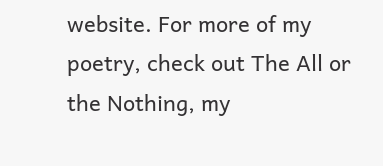website. For more of my poetry, check out The All or the Nothing, my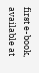first e-book, available at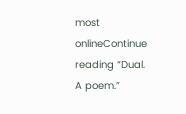most onlineContinue reading “Dual. A poem.”